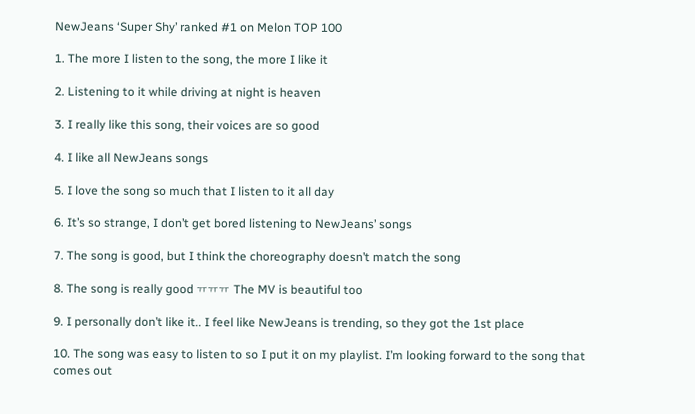NewJeans ‘Super Shy’ ranked #1 on Melon TOP 100

1. The more I listen to the song, the more I like it

2. Listening to it while driving at night is heaven

3. I really like this song, their voices are so good

4. I like all NewJeans songs

5. I love the song so much that I listen to it all day

6. It’s so strange, I don’t get bored listening to NewJeans’ songs

7. The song is good, but I think the choreography doesn’t match the song

8. The song is really good ㅠㅠㅠ The MV is beautiful too

9. I personally don’t like it.. I feel like NewJeans is trending, so they got the 1st place

10. The song was easy to listen to so I put it on my playlist. I’m looking forward to the song that comes out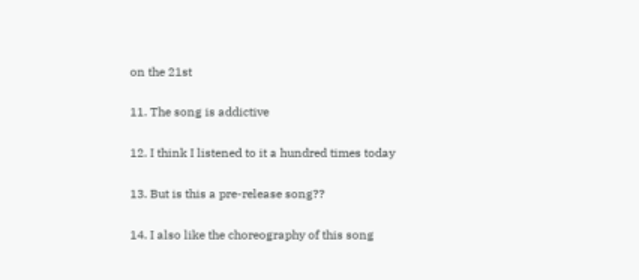on the 21st

11. The song is addictive

12. I think I listened to it a hundred times today

13. But is this a pre-release song??

14. I also like the choreography of this song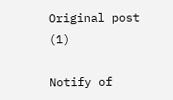Original post (1)

Notify of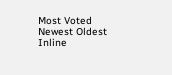Most Voted
Newest Oldest
Inline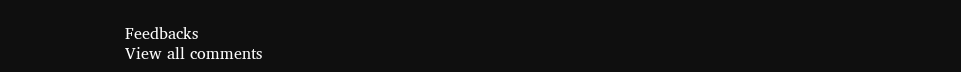Feedbacks
View all comments